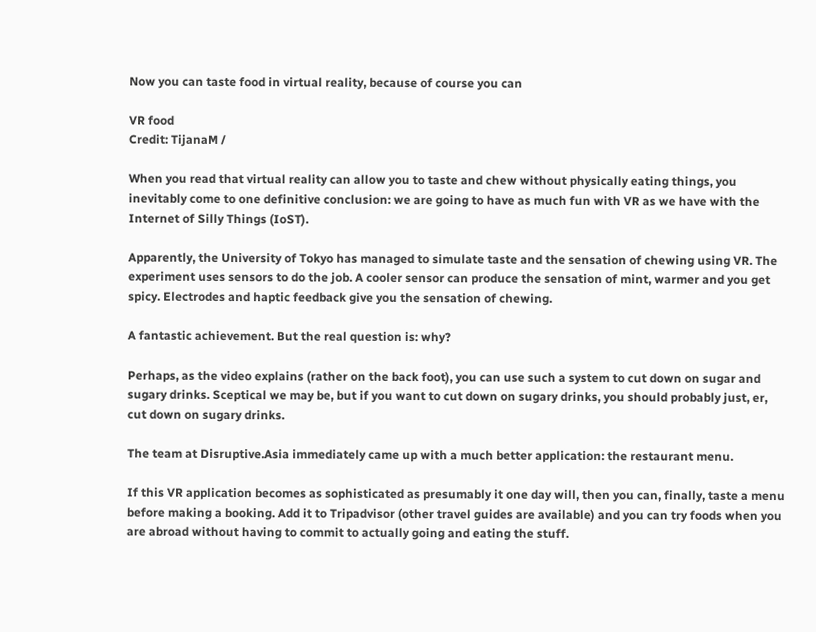Now you can taste food in virtual reality, because of course you can

VR food
Credit: TijanaM /

When you read that virtual reality can allow you to taste and chew without physically eating things, you inevitably come to one definitive conclusion: we are going to have as much fun with VR as we have with the Internet of Silly Things (IoST).

Apparently, the University of Tokyo has managed to simulate taste and the sensation of chewing using VR. The experiment uses sensors to do the job. A cooler sensor can produce the sensation of mint, warmer and you get spicy. Electrodes and haptic feedback give you the sensation of chewing.

A fantastic achievement. But the real question is: why?

Perhaps, as the video explains (rather on the back foot), you can use such a system to cut down on sugar and sugary drinks. Sceptical we may be, but if you want to cut down on sugary drinks, you should probably just, er, cut down on sugary drinks.

The team at Disruptive.Asia immediately came up with a much better application: the restaurant menu.

If this VR application becomes as sophisticated as presumably it one day will, then you can, finally, taste a menu before making a booking. Add it to Tripadvisor (other travel guides are available) and you can try foods when you are abroad without having to commit to actually going and eating the stuff.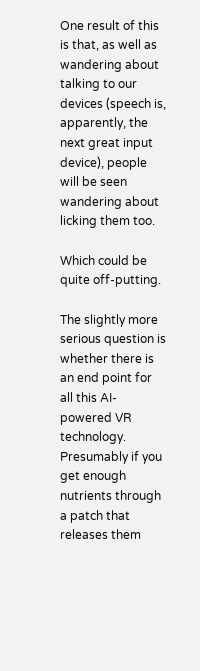One result of this is that, as well as wandering about talking to our devices (speech is, apparently, the next great input device), people will be seen wandering about licking them too.

Which could be quite off-putting.

The slightly more serious question is whether there is an end point for all this AI-powered VR technology. Presumably if you get enough nutrients through a patch that releases them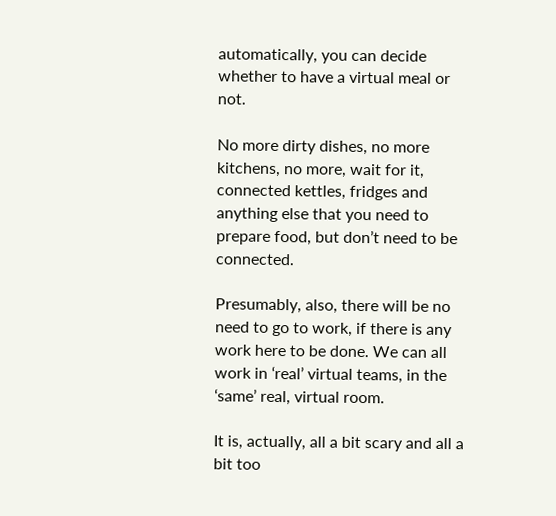automatically, you can decide whether to have a virtual meal or not.

No more dirty dishes, no more kitchens, no more, wait for it, connected kettles, fridges and anything else that you need to prepare food, but don’t need to be connected.

Presumably, also, there will be no need to go to work, if there is any work here to be done. We can all work in ‘real’ virtual teams, in the ‘same’ real, virtual room.

It is, actually, all a bit scary and all a bit too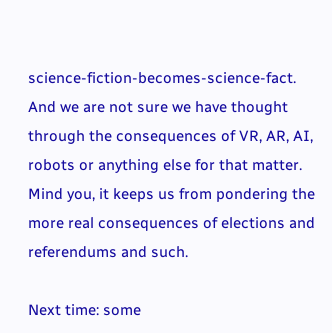science-fiction-becomes-science-fact. And we are not sure we have thought through the consequences of VR, AR, AI, robots or anything else for that matter. Mind you, it keeps us from pondering the more real consequences of elections and referendums and such.

Next time: some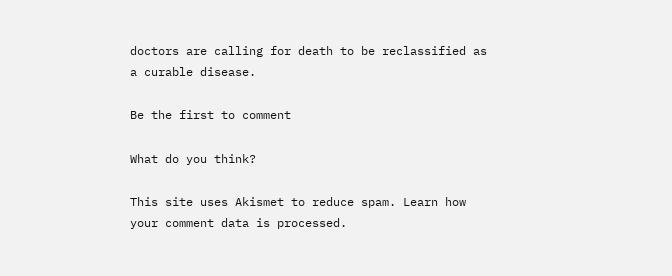doctors are calling for death to be reclassified as a curable disease.

Be the first to comment

What do you think?

This site uses Akismet to reduce spam. Learn how your comment data is processed.